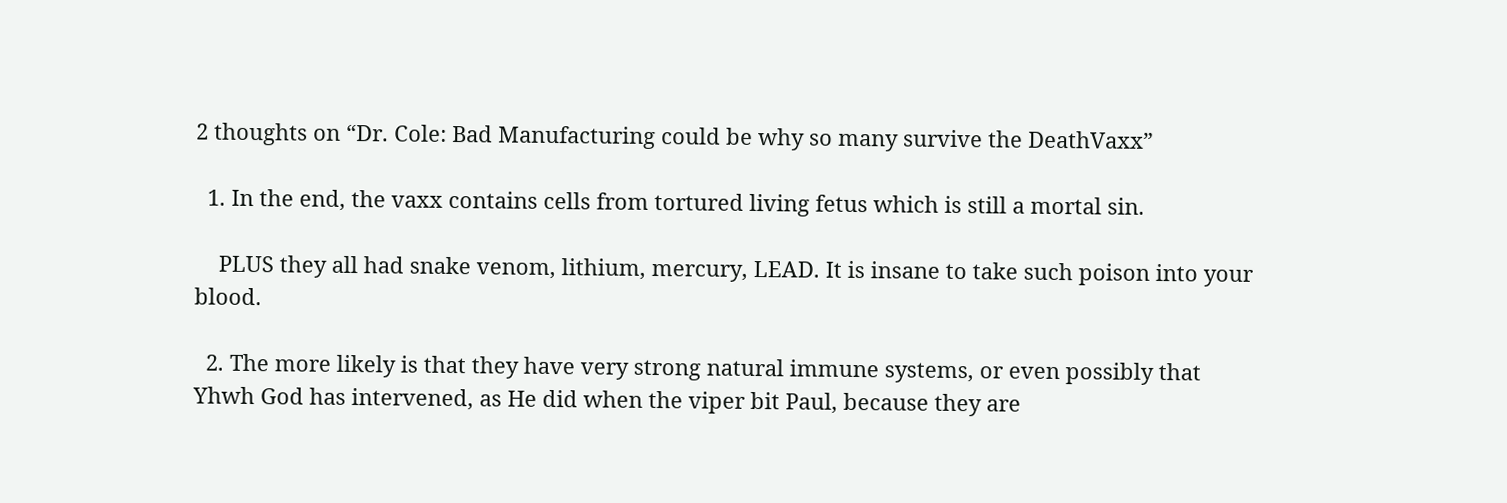2 thoughts on “Dr. Cole: Bad Manufacturing could be why so many survive the DeathVaxx”

  1. In the end, the vaxx contains cells from tortured living fetus which is still a mortal sin.

    PLUS they all had snake venom, lithium, mercury, LEAD. It is insane to take such poison into your blood.

  2. The more likely is that they have very strong natural immune systems, or even possibly that Yhwh God has intervened, as He did when the viper bit Paul, because they are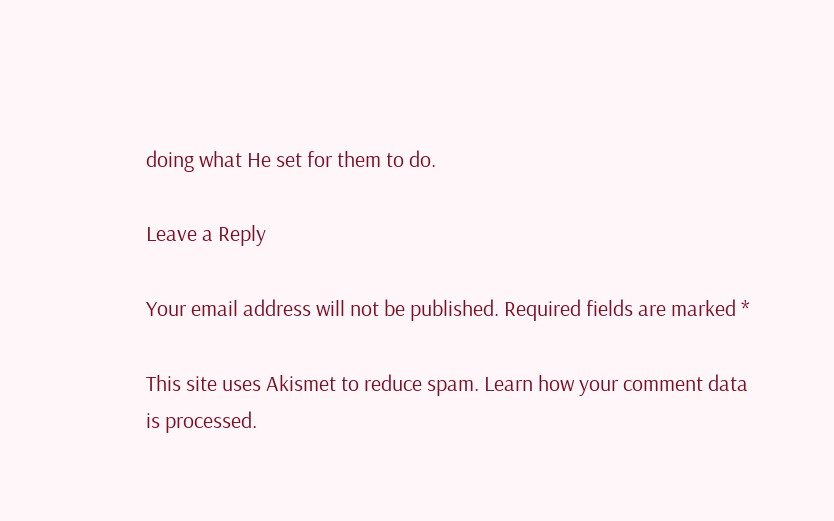doing what He set for them to do.

Leave a Reply

Your email address will not be published. Required fields are marked *

This site uses Akismet to reduce spam. Learn how your comment data is processed.